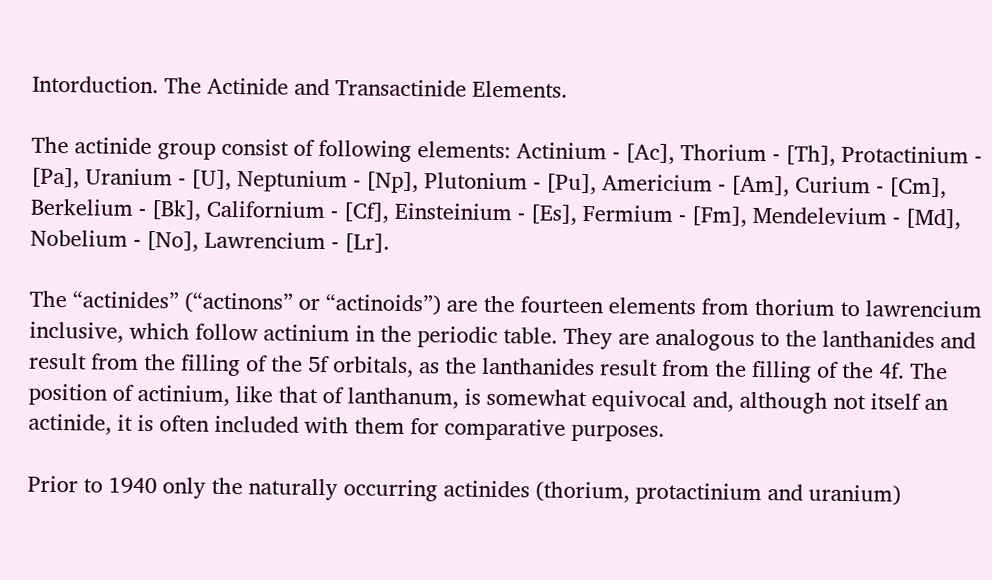Intorduction. The Actinide and Transactinide Elements.

The actinide group consist of following elements: Actinium - [Ac], Thorium - [Th], Protactinium - [Pa], Uranium - [U], Neptunium - [Np], Plutonium - [Pu], Americium - [Am], Curium - [Cm], Berkelium - [Bk], Californium - [Cf], Einsteinium - [Es], Fermium - [Fm], Mendelevium - [Md], Nobelium - [No], Lawrencium - [Lr].

The “actinides” (“actinons” or “actinoids”) are the fourteen elements from thorium to lawrencium inclusive, which follow actinium in the periodic table. They are analogous to the lanthanides and result from the filling of the 5f orbitals, as the lanthanides result from the filling of the 4f. The position of actinium, like that of lanthanum, is somewhat equivocal and, although not itself an actinide, it is often included with them for comparative purposes.

Prior to 1940 only the naturally occurring actinides (thorium, protactinium and uranium)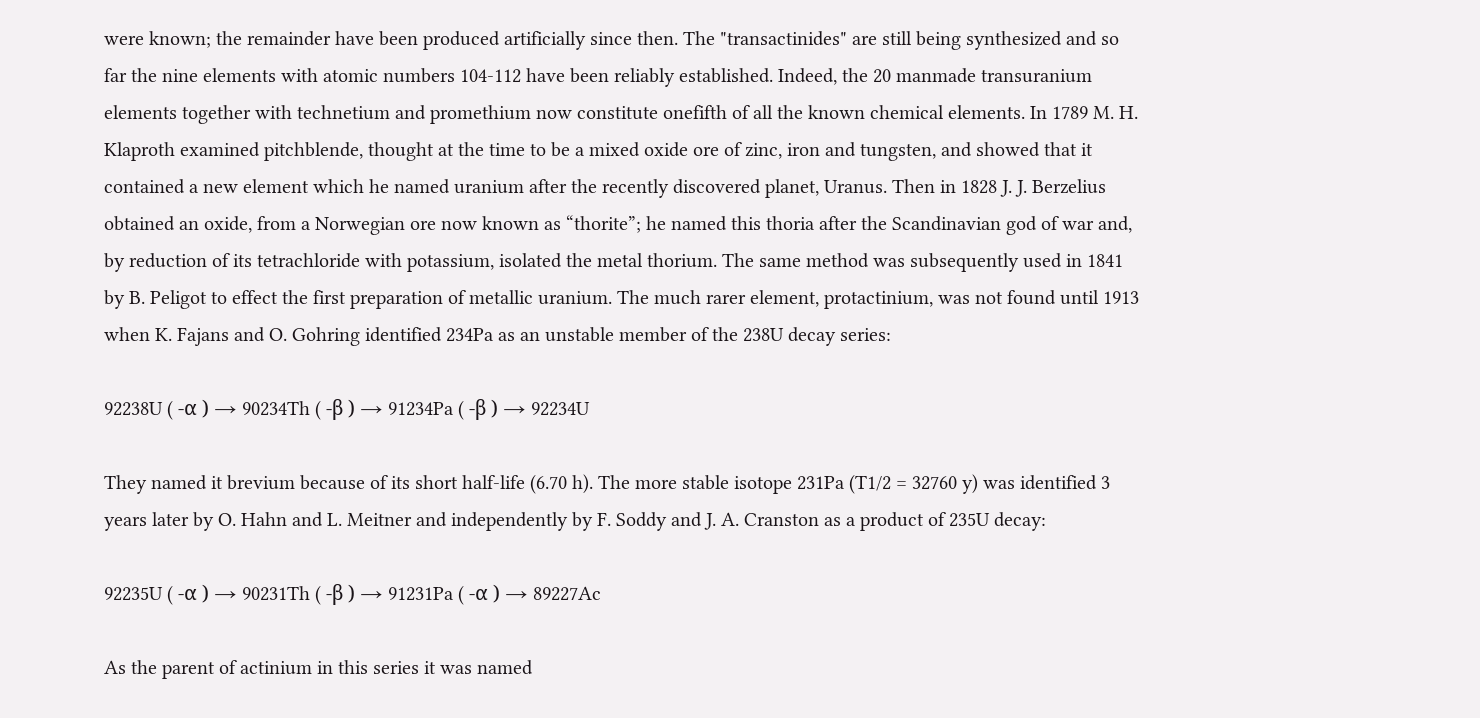were known; the remainder have been produced artificially since then. The "transactinides" are still being synthesized and so far the nine elements with atomic numbers 104-112 have been reliably established. Indeed, the 20 manmade transuranium elements together with technetium and promethium now constitute onefifth of all the known chemical elements. In 1789 M. H. Klaproth examined pitchblende, thought at the time to be a mixed oxide ore of zinc, iron and tungsten, and showed that it contained a new element which he named uranium after the recently discovered planet, Uranus. Then in 1828 J. J. Berzelius obtained an oxide, from a Norwegian ore now known as “thorite”; he named this thoria after the Scandinavian god of war and, by reduction of its tetrachloride with potassium, isolated the metal thorium. The same method was subsequently used in 1841 by B. Peligot to effect the first preparation of metallic uranium. The much rarer element, protactinium, was not found until 1913 when K. Fajans and O. Gohring identified 234Pa as an unstable member of the 238U decay series:

92238U ( -α ) → 90234Th ( -β ) → 91234Pa ( -β ) → 92234U

They named it brevium because of its short half-life (6.70 h). The more stable isotope 231Pa (T1/2 = 32760 y) was identified 3 years later by O. Hahn and L. Meitner and independently by F. Soddy and J. A. Cranston as a product of 235U decay:

92235U ( -α ) → 90231Th ( -β ) → 91231Pa ( -α ) → 89227Ac

As the parent of actinium in this series it was named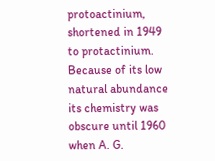protoactinium, shortened in 1949 to protactinium. Because of its low natural abundance its chemistry was obscure until 1960 when A. G.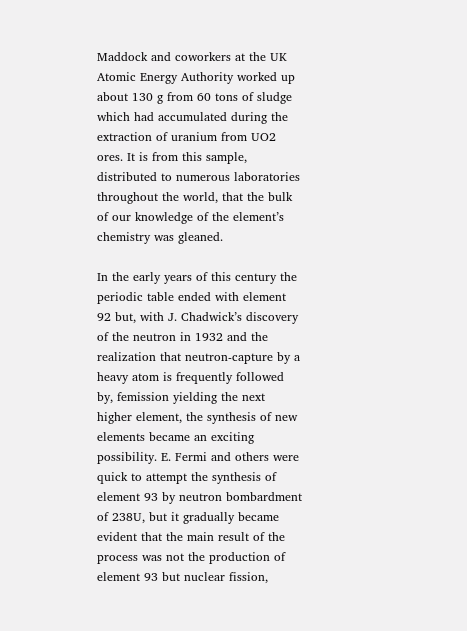Maddock and coworkers at the UK Atomic Energy Authority worked up about 130 g from 60 tons of sludge which had accumulated during the extraction of uranium from UO2 ores. It is from this sample, distributed to numerous laboratories throughout the world, that the bulk of our knowledge of the element’s chemistry was gleaned.

In the early years of this century the periodic table ended with element 92 but, with J. Chadwick’s discovery of the neutron in 1932 and the realization that neutron-capture by a heavy atom is frequently followed by, femission yielding the next higher element, the synthesis of new elements became an exciting possibility. E. Fermi and others were quick to attempt the synthesis of element 93 by neutron bombardment of 238U, but it gradually became evident that the main result of the process was not the production of element 93 but nuclear fission,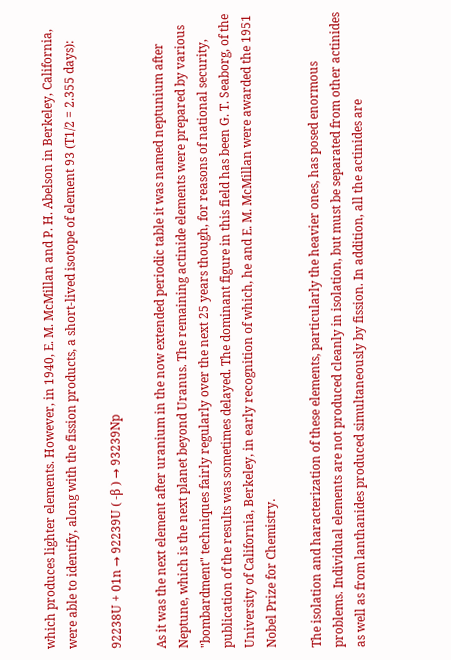which produces lighter elements. However, in 1940, E. M. McMillan and P. H. Abelson in Berkeley, California, were able to identify, along with the fission products, a short-lived isotope of element 93 (T1/2 = 2.355 days):

92238U + 01n → 92239U ( -β ) → 93239Np

As it was the next element after uranium in the now extended periodic table it was named neptunium after Neptune, which is the next planet beyond Uranus. The remaining actinide elements were prepared by various "bombardment" techniques fairly regularly over the next 25 years though, for reasons of national security, publication of the results was sometimes delayed. The dominant figure in this field has been G. T. Seaborg, of the University of California, Berkeley, in early recognition of which, he and E. M. McMillan were awarded the 1951 Nobel Prize for Chemistry.

The isolation and haracterization of these elements, particularly the heavier ones, has posed enormous problems. Individual elements are not produced cleanly in isolation, but must be separated from other actinides as well as from lanthanides produced simultaneously by fission. In addition, all the actinides are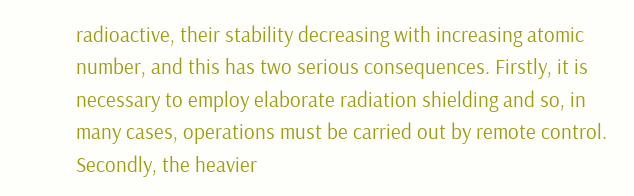radioactive, their stability decreasing with increasing atomic number, and this has two serious consequences. Firstly, it is necessary to employ elaborate radiation shielding and so, in many cases, operations must be carried out by remote control. Secondly, the heavier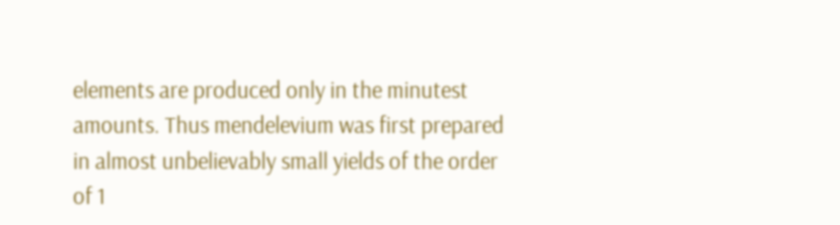elements are produced only in the minutest amounts. Thus mendelevium was first prepared in almost unbelievably small yields of the order of 1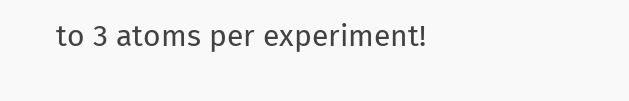to 3 atoms per experiment!